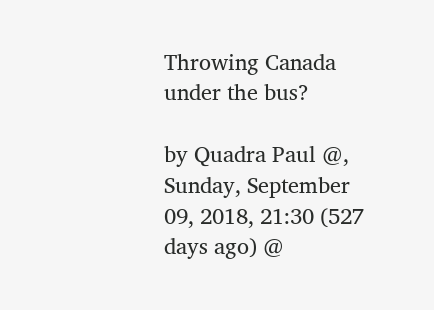Throwing Canada under the bus?

by Quadra Paul @, Sunday, September 09, 2018, 21:30 (527 days ago) @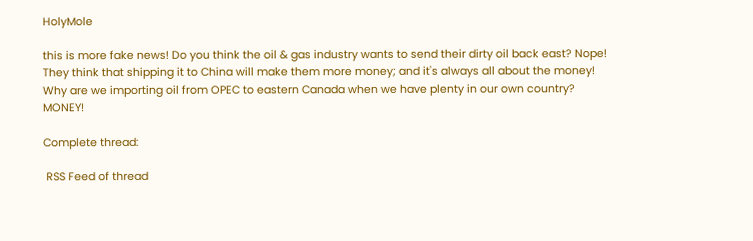HolyMole

this is more fake news! Do you think the oil & gas industry wants to send their dirty oil back east? Nope! They think that shipping it to China will make them more money; and it's always all about the money! Why are we importing oil from OPEC to eastern Canada when we have plenty in our own country? MONEY!

Complete thread:

 RSS Feed of thread